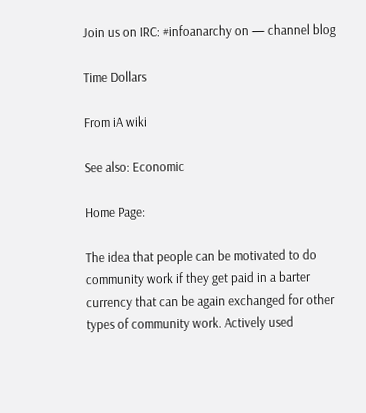Join us on IRC: #infoanarchy on — channel blog

Time Dollars

From iA wiki

See also: Economic

Home Page:

The idea that people can be motivated to do community work if they get paid in a barter currency that can be again exchanged for other types of community work. Actively used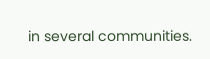in several communities.